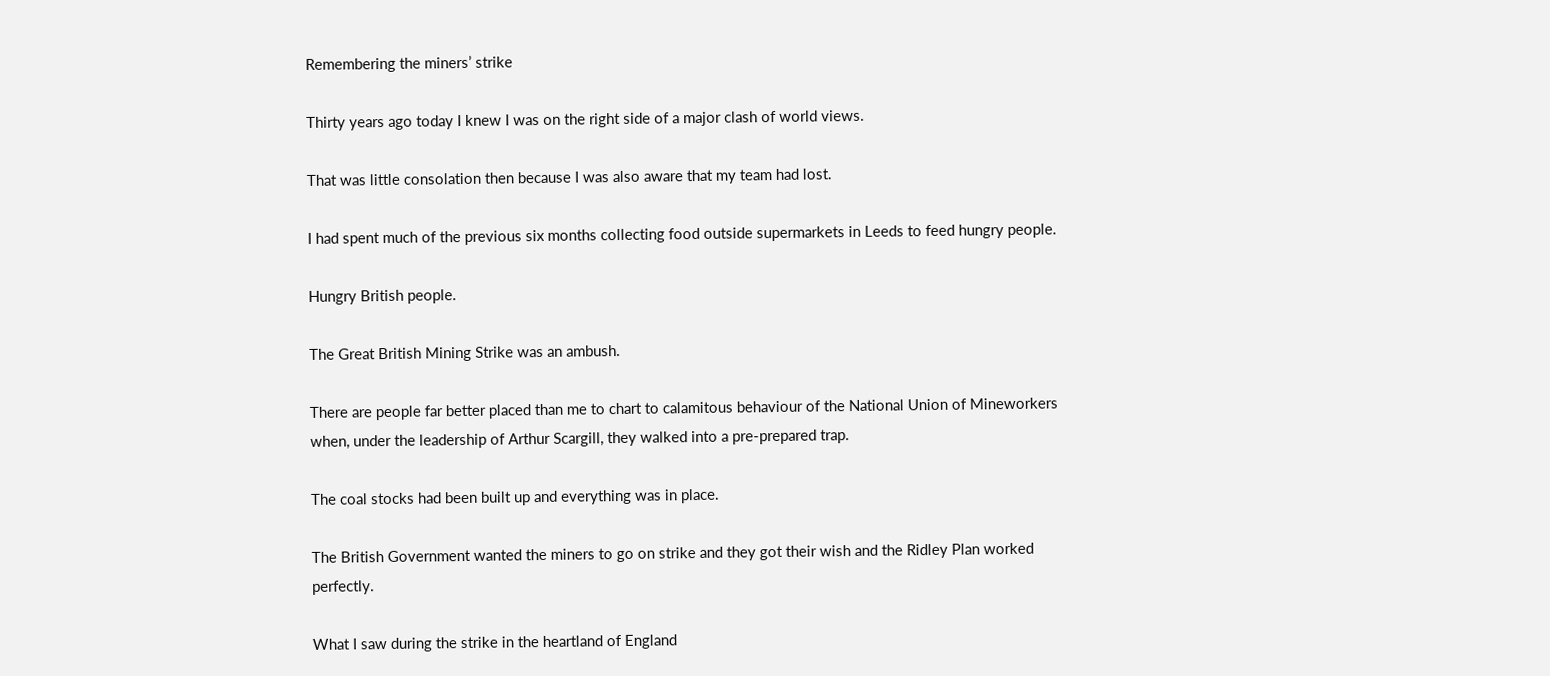Remembering the miners’ strike

Thirty years ago today I knew I was on the right side of a major clash of world views.

That was little consolation then because I was also aware that my team had lost.

I had spent much of the previous six months collecting food outside supermarkets in Leeds to feed hungry people.

Hungry British people.

The Great British Mining Strike was an ambush.

There are people far better placed than me to chart to calamitous behaviour of the National Union of Mineworkers when, under the leadership of Arthur Scargill, they walked into a pre-prepared trap.

The coal stocks had been built up and everything was in place.

The British Government wanted the miners to go on strike and they got their wish and the Ridley Plan worked perfectly.

What I saw during the strike in the heartland of England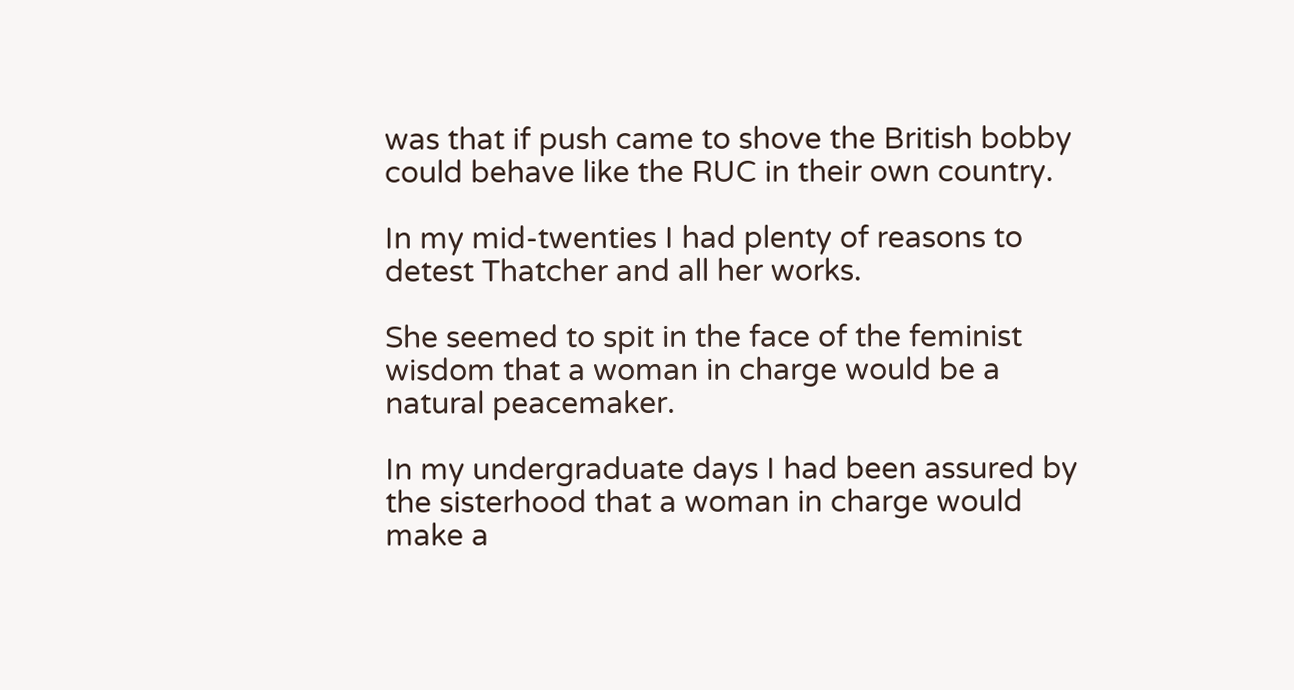was that if push came to shove the British bobby could behave like the RUC in their own country.

In my mid-twenties I had plenty of reasons to detest Thatcher and all her works.

She seemed to spit in the face of the feminist wisdom that a woman in charge would be a natural peacemaker.

In my undergraduate days I had been assured by the sisterhood that a woman in charge would make a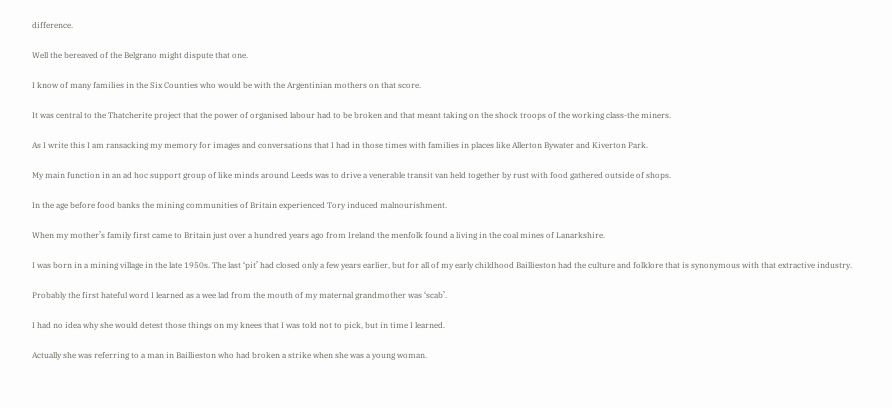difference.

Well the bereaved of the Belgrano might dispute that one.

I know of many families in the Six Counties who would be with the Argentinian mothers on that score.

It was central to the Thatcherite project that the power of organised labour had to be broken and that meant taking on the shock troops of the working class-the miners.

As I write this I am ransacking my memory for images and conversations that I had in those times with families in places like Allerton Bywater and Kiverton Park.

My main function in an ad hoc support group of like minds around Leeds was to drive a venerable transit van held together by rust with food gathered outside of shops.

In the age before food banks the mining communities of Britain experienced Tory induced malnourishment.

When my mother’s family first came to Britain just over a hundred years ago from Ireland the menfolk found a living in the coal mines of Lanarkshire.

I was born in a mining village in the late 1950s. The last ‘pit’ had closed only a few years earlier, but for all of my early childhood Baillieston had the culture and folklore that is synonymous with that extractive industry.

Probably the first hateful word I learned as a wee lad from the mouth of my maternal grandmother was ‘scab’.

I had no idea why she would detest those things on my knees that I was told not to pick, but in time I learned.

Actually she was referring to a man in Baillieston who had broken a strike when she was a young woman.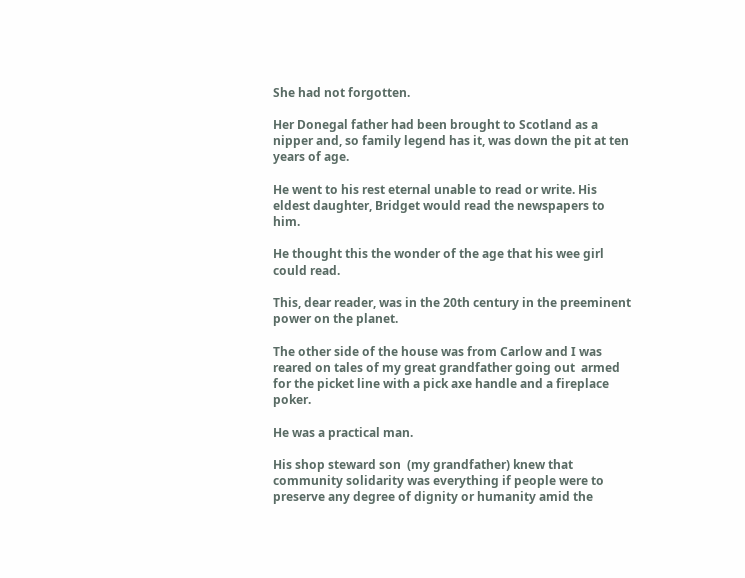She had not forgotten.

Her Donegal father had been brought to Scotland as a nipper and, so family legend has it, was down the pit at ten years of age.

He went to his rest eternal unable to read or write. His eldest daughter, Bridget would read the newspapers to him.

He thought this the wonder of the age that his wee girl could read.

This, dear reader, was in the 20th century in the preeminent power on the planet.

The other side of the house was from Carlow and I was reared on tales of my great grandfather going out  armed for the picket line with a pick axe handle and a fireplace poker.

He was a practical man.

His shop steward son  (my grandfather) knew that community solidarity was everything if people were to preserve any degree of dignity or humanity amid the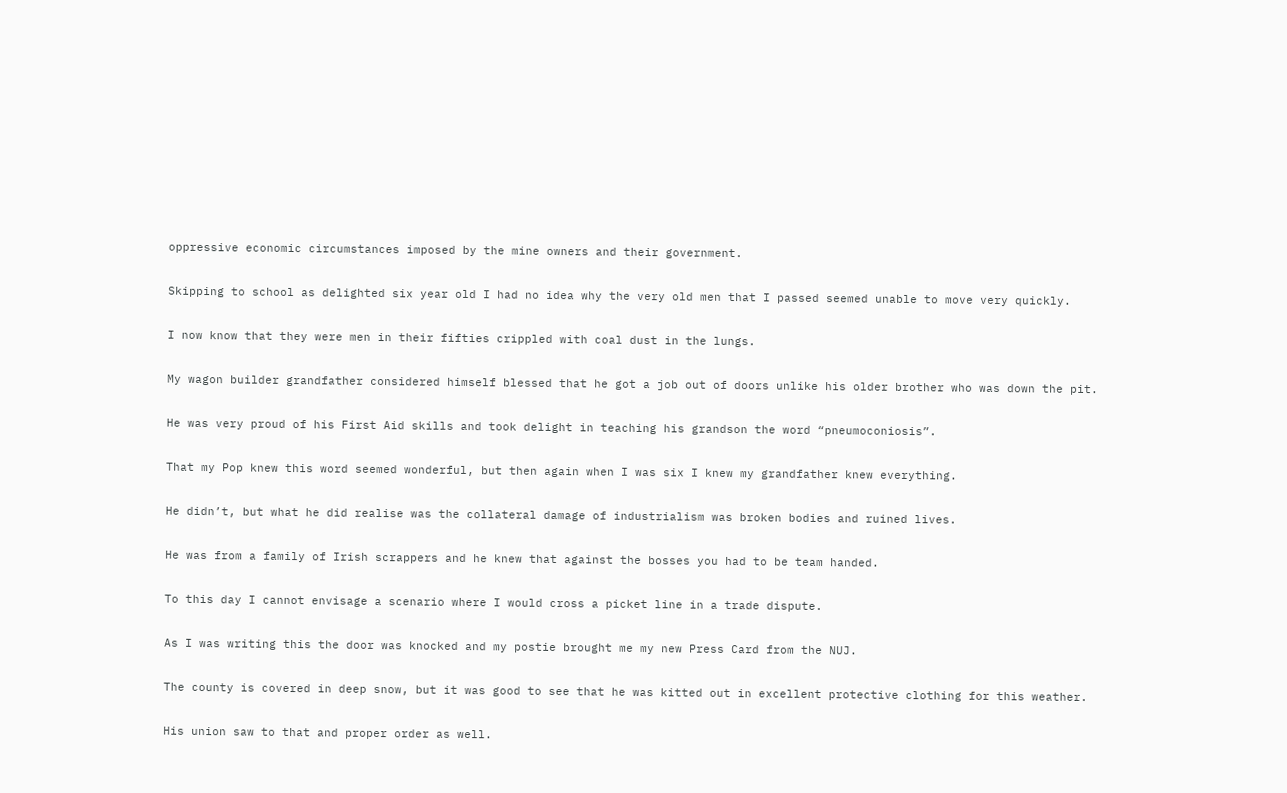oppressive economic circumstances imposed by the mine owners and their government.

Skipping to school as delighted six year old I had no idea why the very old men that I passed seemed unable to move very quickly.

I now know that they were men in their fifties crippled with coal dust in the lungs.

My wagon builder grandfather considered himself blessed that he got a job out of doors unlike his older brother who was down the pit.

He was very proud of his First Aid skills and took delight in teaching his grandson the word “pneumoconiosis”.

That my Pop knew this word seemed wonderful, but then again when I was six I knew my grandfather knew everything.

He didn’t, but what he did realise was the collateral damage of industrialism was broken bodies and ruined lives.

He was from a family of Irish scrappers and he knew that against the bosses you had to be team handed.

To this day I cannot envisage a scenario where I would cross a picket line in a trade dispute.

As I was writing this the door was knocked and my postie brought me my new Press Card from the NUJ.

The county is covered in deep snow, but it was good to see that he was kitted out in excellent protective clothing for this weather.

His union saw to that and proper order as well.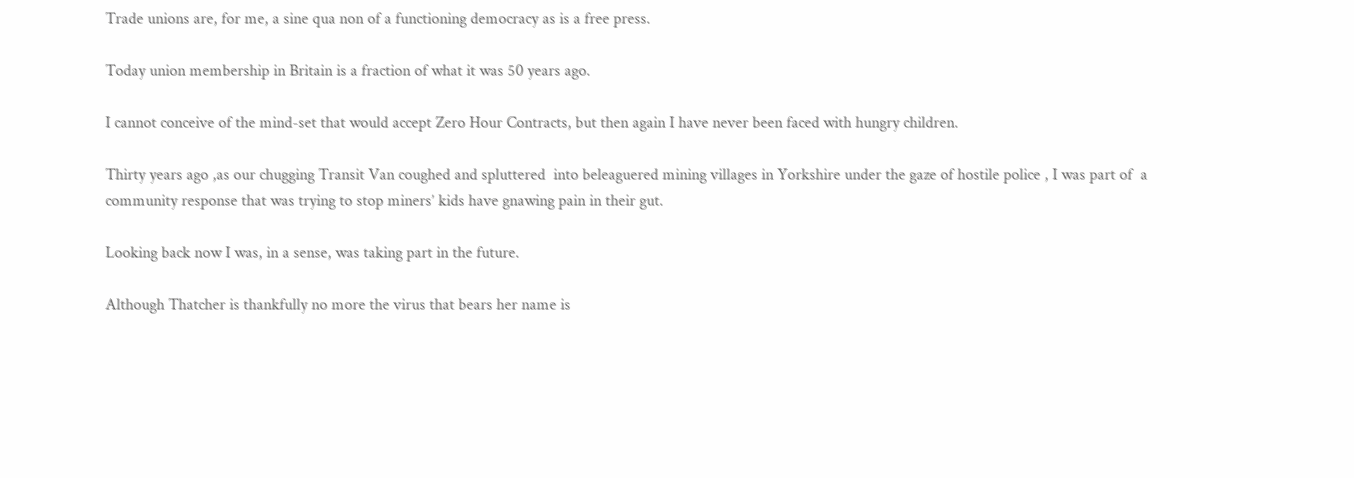Trade unions are, for me, a sine qua non of a functioning democracy as is a free press.

Today union membership in Britain is a fraction of what it was 50 years ago.

I cannot conceive of the mind-set that would accept Zero Hour Contracts, but then again I have never been faced with hungry children.

Thirty years ago ,as our chugging Transit Van coughed and spluttered  into beleaguered mining villages in Yorkshire under the gaze of hostile police , I was part of  a community response that was trying to stop miners’ kids have gnawing pain in their gut.

Looking back now I was, in a sense, was taking part in the future.

Although Thatcher is thankfully no more the virus that bears her name is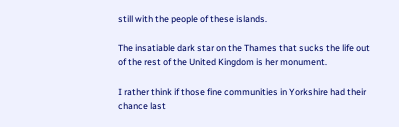still with the people of these islands.

The insatiable dark star on the Thames that sucks the life out of the rest of the United Kingdom is her monument.

I rather think if those fine communities in Yorkshire had their chance last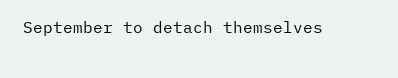September to detach themselves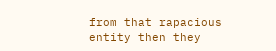from that rapacious entity then they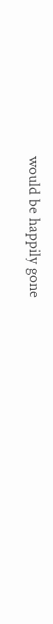would be happily gone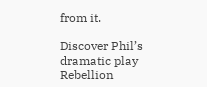from it.

Discover Phil’s dramatic play Rebellion